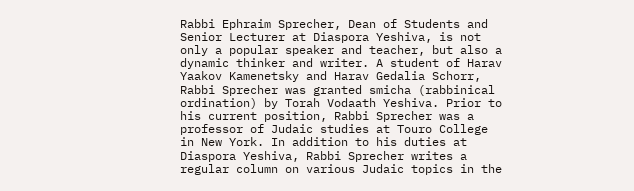Rabbi Ephraim Sprecher, Dean of Students and Senior Lecturer at Diaspora Yeshiva, is not only a popular speaker and teacher, but also a dynamic thinker and writer. A student of Harav Yaakov Kamenetsky and Harav Gedalia Schorr, Rabbi Sprecher was granted smicha (rabbinical ordination) by Torah Vodaath Yeshiva. Prior to his current position, Rabbi Sprecher was a professor of Judaic studies at Touro College in New York. In addition to his duties at Diaspora Yeshiva, Rabbi Sprecher writes a regular column on various Judaic topics in the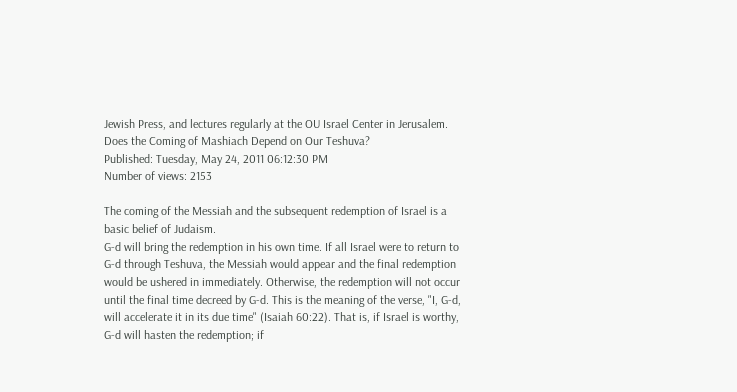Jewish Press, and lectures regularly at the OU Israel Center in Jerusalem.
Does the Coming of Mashiach Depend on Our Teshuva?
Published: Tuesday, May 24, 2011 06:12:30 PM
Number of views: 2153

The coming of the Messiah and the subsequent redemption of Israel is a basic belief of Judaism.
G-d will bring the redemption in his own time. If all Israel were to return to G-d through Teshuva, the Messiah would appear and the final redemption would be ushered in immediately. Otherwise, the redemption will not occur until the final time decreed by G-d. This is the meaning of the verse, "I, G-d, will accelerate it in its due time" (Isaiah 60:22). That is, if Israel is worthy, G-d will hasten the redemption; if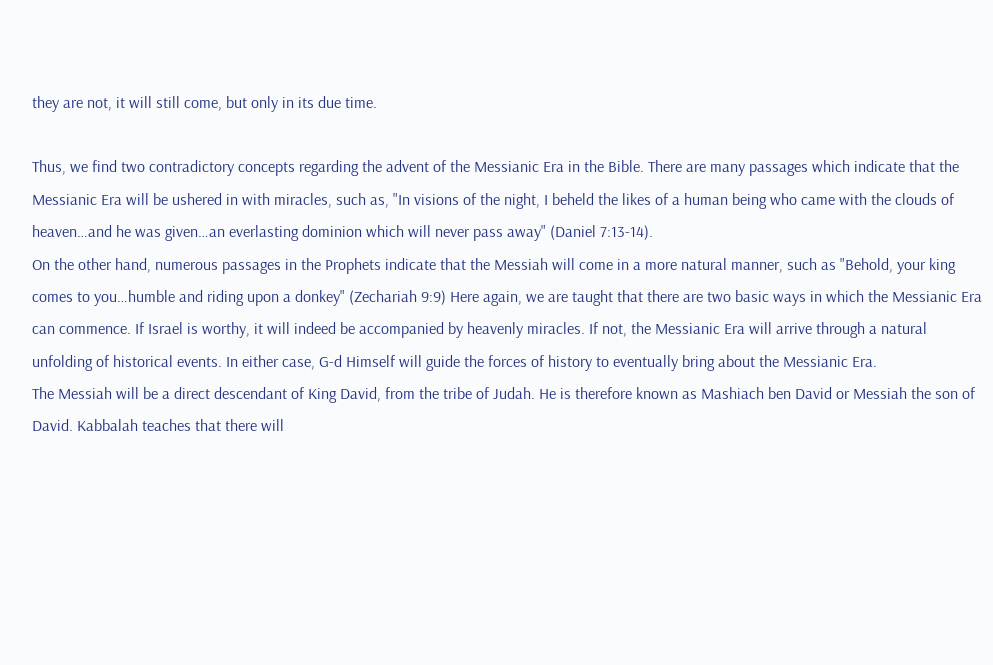they are not, it will still come, but only in its due time.

Thus, we find two contradictory concepts regarding the advent of the Messianic Era in the Bible. There are many passages which indicate that the Messianic Era will be ushered in with miracles, such as, "In visions of the night, I beheld the likes of a human being who came with the clouds of heaven…and he was given…an everlasting dominion which will never pass away" (Daniel 7:13-14).
On the other hand, numerous passages in the Prophets indicate that the Messiah will come in a more natural manner, such as "Behold, your king comes to you…humble and riding upon a donkey" (Zechariah 9:9) Here again, we are taught that there are two basic ways in which the Messianic Era can commence. If Israel is worthy, it will indeed be accompanied by heavenly miracles. If not, the Messianic Era will arrive through a natural unfolding of historical events. In either case, G-d Himself will guide the forces of history to eventually bring about the Messianic Era.
The Messiah will be a direct descendant of King David, from the tribe of Judah. He is therefore known as Mashiach ben David or Messiah the son of David. Kabbalah teaches that there will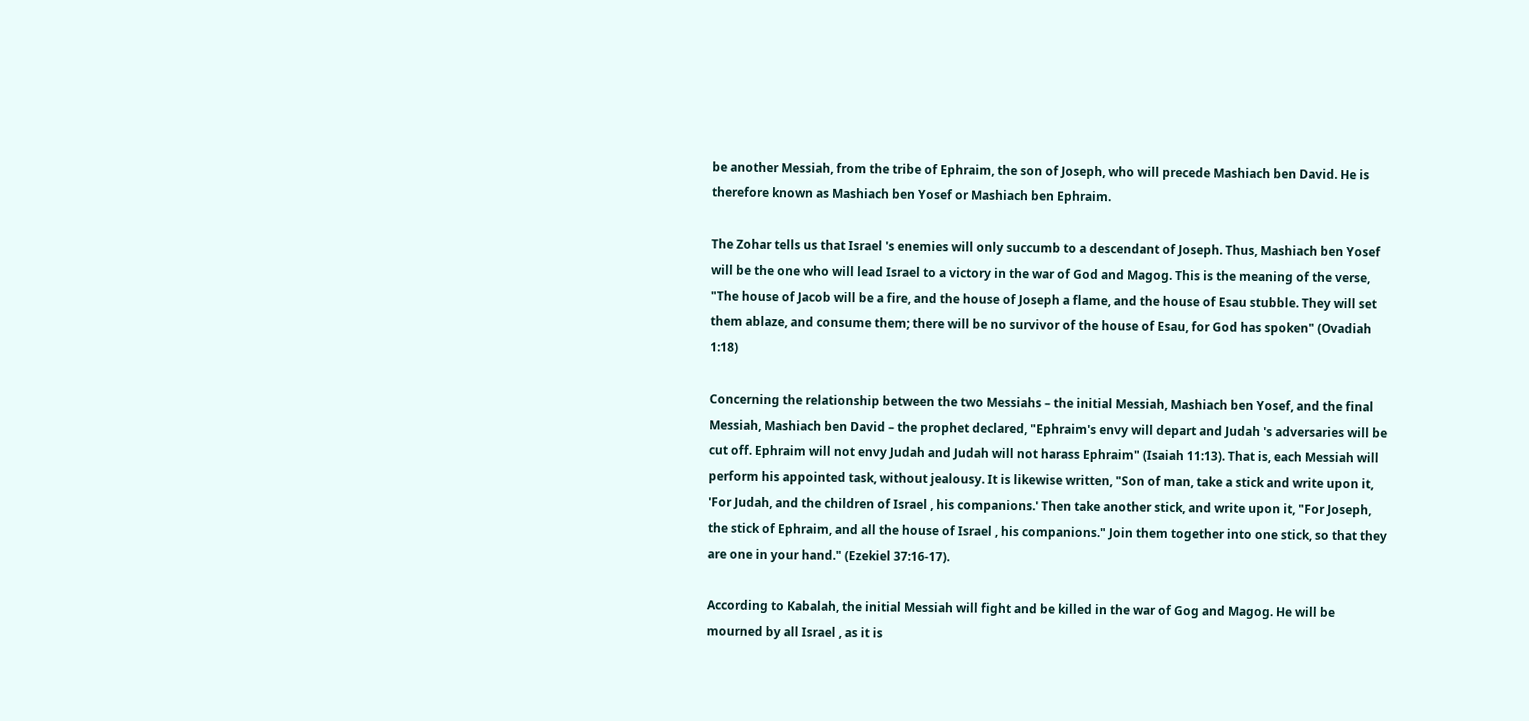be another Messiah, from the tribe of Ephraim, the son of Joseph, who will precede Mashiach ben David. He is therefore known as Mashiach ben Yosef or Mashiach ben Ephraim.

The Zohar tells us that Israel 's enemies will only succumb to a descendant of Joseph. Thus, Mashiach ben Yosef will be the one who will lead Israel to a victory in the war of God and Magog. This is the meaning of the verse, "The house of Jacob will be a fire, and the house of Joseph a flame, and the house of Esau stubble. They will set them ablaze, and consume them; there will be no survivor of the house of Esau, for God has spoken" (Ovadiah 1:18)

Concerning the relationship between the two Messiahs – the initial Messiah, Mashiach ben Yosef, and the final Messiah, Mashiach ben David – the prophet declared, "Ephraim's envy will depart and Judah 's adversaries will be cut off. Ephraim will not envy Judah and Judah will not harass Ephraim" (Isaiah 11:13). That is, each Messiah will perform his appointed task, without jealousy. It is likewise written, "Son of man, take a stick and write upon it, 'For Judah, and the children of Israel , his companions.' Then take another stick, and write upon it, "For Joseph, the stick of Ephraim, and all the house of Israel , his companions." Join them together into one stick, so that they are one in your hand." (Ezekiel 37:16-17).

According to Kabalah, the initial Messiah will fight and be killed in the war of Gog and Magog. He will be mourned by all Israel , as it is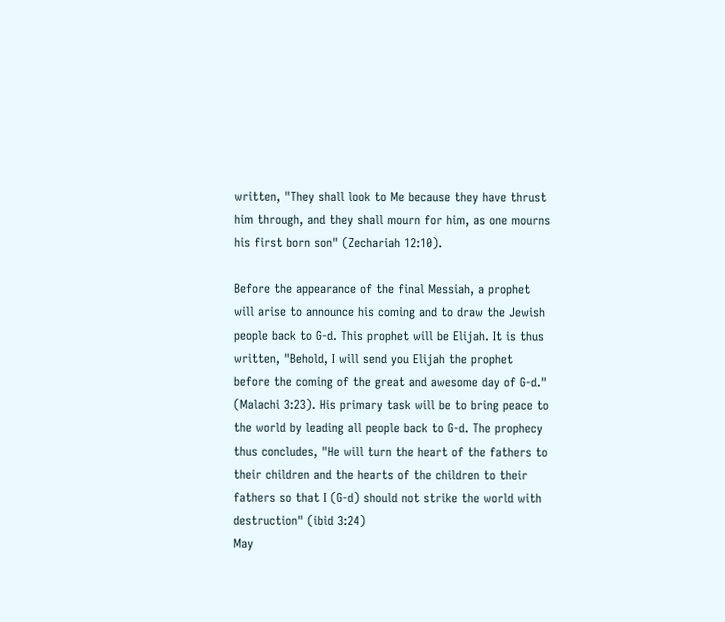written, "They shall look to Me because they have thrust him through, and they shall mourn for him, as one mourns his first born son" (Zechariah 12:10).

Before the appearance of the final Messiah, a prophet will arise to announce his coming and to draw the Jewish people back to G-d. This prophet will be Elijah. It is thus written, "Behold, I will send you Elijah the prophet before the coming of the great and awesome day of G-d." (Malachi 3:23). His primary task will be to bring peace to the world by leading all people back to G-d. The prophecy thus concludes, "He will turn the heart of the fathers to their children and the hearts of the children to their fathers so that I (G-d) should not strike the world with destruction" (ibid 3:24)
May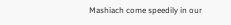Mashiach come speedily in our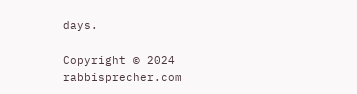days.

Copyright © 2024 rabbisprecher.com